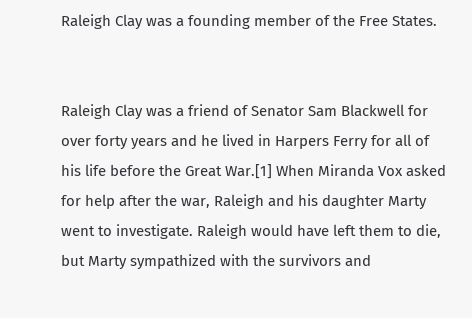Raleigh Clay was a founding member of the Free States.


Raleigh Clay was a friend of Senator Sam Blackwell for over forty years and he lived in Harpers Ferry for all of his life before the Great War.[1] When Miranda Vox asked for help after the war, Raleigh and his daughter Marty went to investigate. Raleigh would have left them to die, but Marty sympathized with the survivors and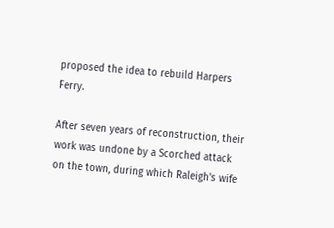proposed the idea to rebuild Harpers Ferry.

After seven years of reconstruction, their work was undone by a Scorched attack on the town, during which Raleigh's wife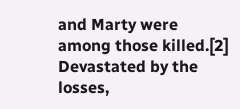and Marty were among those killed.[2] Devastated by the losses,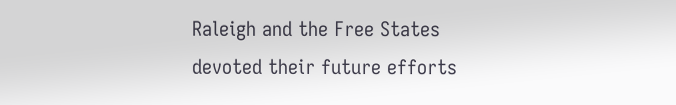Raleigh and the Free States devoted their future efforts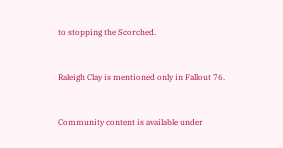to stopping the Scorched.


Raleigh Clay is mentioned only in Fallout 76.


Community content is available under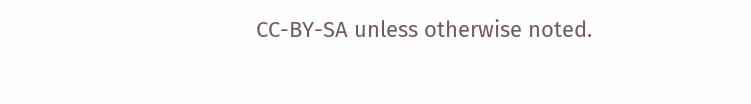CC-BY-SA unless otherwise noted.